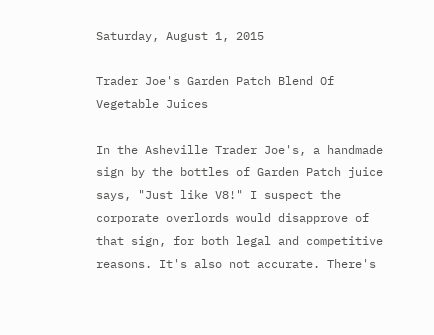Saturday, August 1, 2015

Trader Joe's Garden Patch Blend Of Vegetable Juices

In the Asheville Trader Joe's, a handmade sign by the bottles of Garden Patch juice says, "Just like V8!" I suspect the corporate overlords would disapprove of that sign, for both legal and competitive reasons. It's also not accurate. There's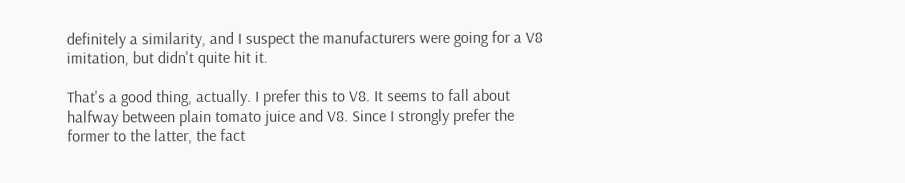definitely a similarity, and I suspect the manufacturers were going for a V8 imitation, but didn't quite hit it.

That's a good thing, actually. I prefer this to V8. It seems to fall about halfway between plain tomato juice and V8. Since I strongly prefer the former to the latter, the fact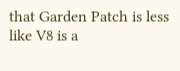that Garden Patch is less like V8 is a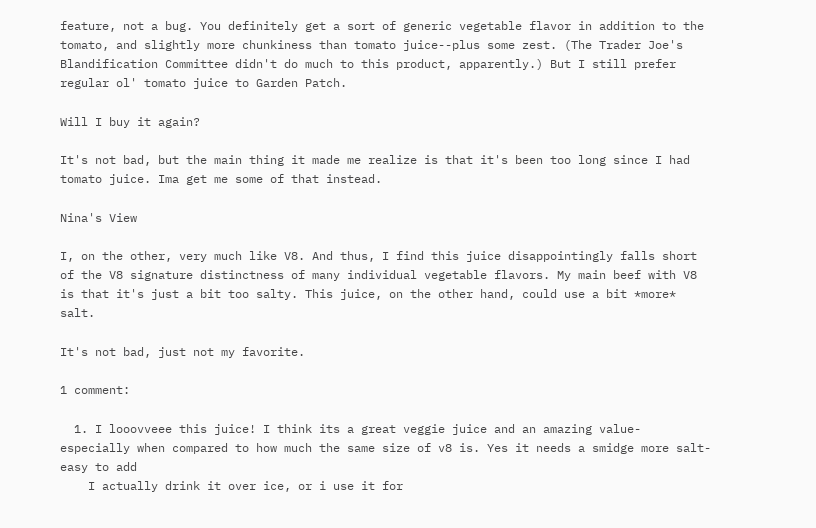feature, not a bug. You definitely get a sort of generic vegetable flavor in addition to the tomato, and slightly more chunkiness than tomato juice--plus some zest. (The Trader Joe's Blandification Committee didn't do much to this product, apparently.) But I still prefer regular ol' tomato juice to Garden Patch.

Will I buy it again?

It's not bad, but the main thing it made me realize is that it's been too long since I had tomato juice. Ima get me some of that instead.

Nina's View

I, on the other, very much like V8. And thus, I find this juice disappointingly falls short of the V8 signature distinctness of many individual vegetable flavors. My main beef with V8 is that it's just a bit too salty. This juice, on the other hand, could use a bit *more* salt.

It's not bad, just not my favorite.

1 comment:

  1. I looovveee this juice! I think its a great veggie juice and an amazing value- especially when compared to how much the same size of v8 is. Yes it needs a smidge more salt- easy to add
    I actually drink it over ice, or i use it for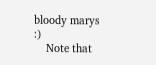bloody marys :)
    Note that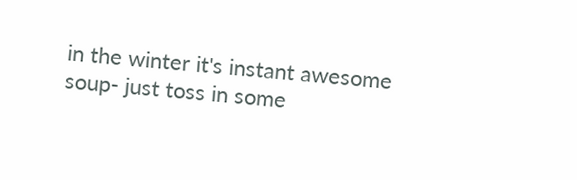in the winter it's instant awesome soup- just toss in some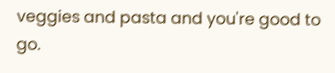veggies and pasta and you're good to go.